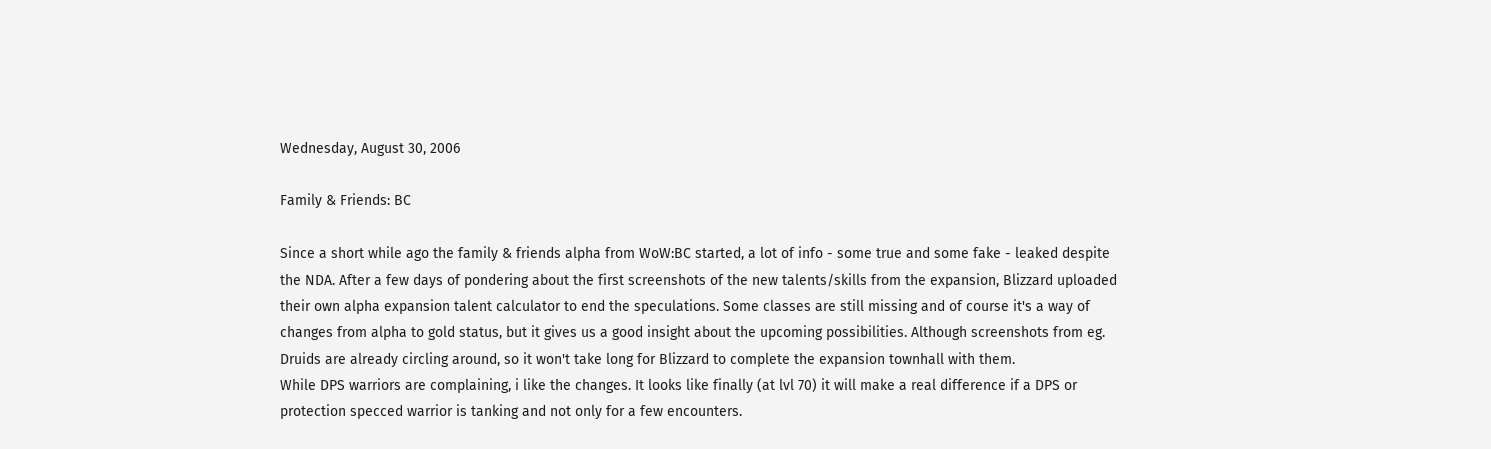Wednesday, August 30, 2006

Family & Friends: BC

Since a short while ago the family & friends alpha from WoW:BC started, a lot of info - some true and some fake - leaked despite the NDA. After a few days of pondering about the first screenshots of the new talents/skills from the expansion, Blizzard uploaded their own alpha expansion talent calculator to end the speculations. Some classes are still missing and of course it's a way of changes from alpha to gold status, but it gives us a good insight about the upcoming possibilities. Although screenshots from eg. Druids are already circling around, so it won't take long for Blizzard to complete the expansion townhall with them.
While DPS warriors are complaining, i like the changes. It looks like finally (at lvl 70) it will make a real difference if a DPS or protection specced warrior is tanking and not only for a few encounters.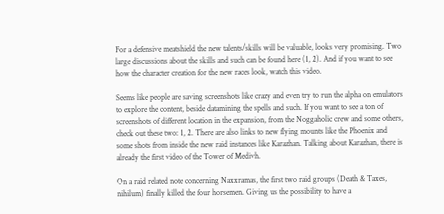For a defensive meatshield the new talents/skills will be valuable, looks very promising. Two large discussions about the skills and such can be found here (1, 2). And if you want to see how the character creation for the new races look, watch this video.

Seems like people are saving screenshots like crazy and even try to run the alpha on emulators to explore the content, beside datamining the spells and such. If you want to see a ton of screenshots of different location in the expansion, from the Noggaholic crew and some others, check out these two: 1, 2. There are also links to new flying mounts like the Phoenix and some shots from inside the new raid instances like Karazhan. Talking about Karazhan, there is already the first video of the Tower of Medivh.

On a raid related note concerning Naxxramas, the first two raid groups (Death & Taxes, nihilum) finally killed the four horsemen. Giving us the possibility to have a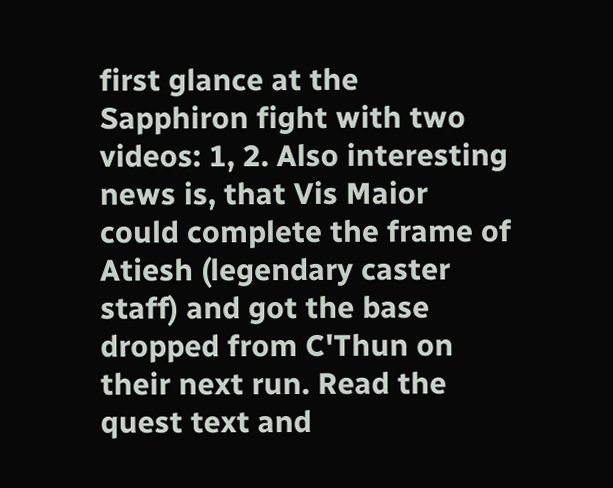first glance at the Sapphiron fight with two videos: 1, 2. Also interesting news is, that Vis Maior could complete the frame of Atiesh (legendary caster staff) and got the base dropped from C'Thun on their next run. Read the quest text and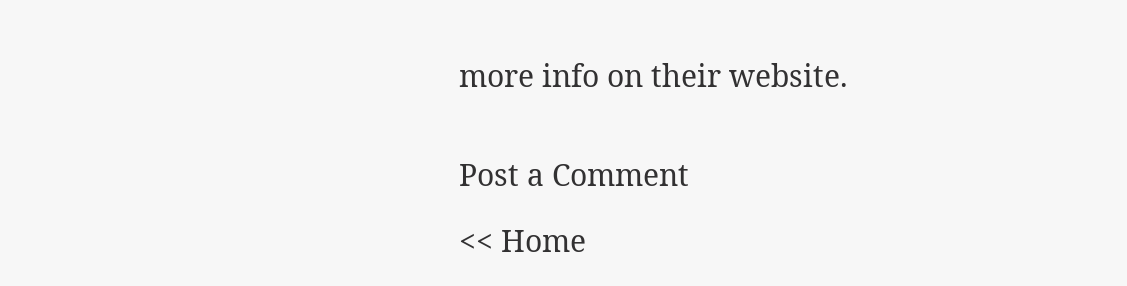more info on their website.


Post a Comment

<< Home